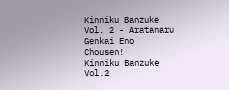Kinniku Banzuke Vol. 2 - Aratanaru Genkai Eno Chousen!
Kinniku Banzuke Vol.2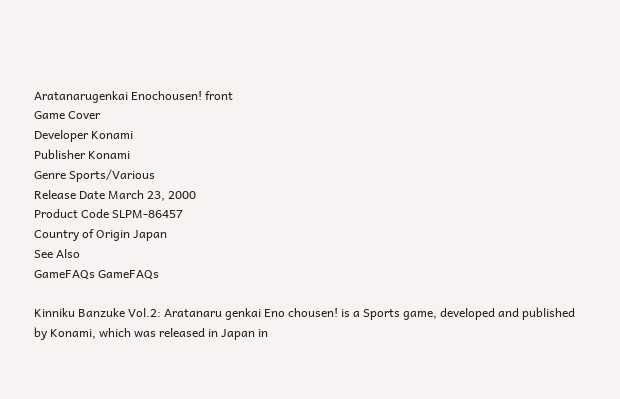Aratanarugenkai Enochousen! front
Game Cover
Developer Konami
Publisher Konami
Genre Sports/Various
Release Date March 23, 2000
Product Code SLPM-86457
Country of Origin Japan
See Also
GameFAQs GameFAQs

Kinniku Banzuke Vol.2: Aratanaru genkai Eno chousen! is a Sports game, developed and published by Konami, which was released in Japan in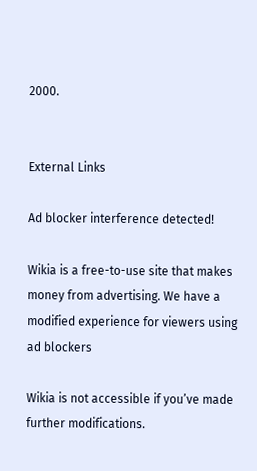2000.


External Links

Ad blocker interference detected!

Wikia is a free-to-use site that makes money from advertising. We have a modified experience for viewers using ad blockers

Wikia is not accessible if you’ve made further modifications.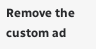Remove the custom ad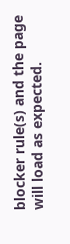blocker rule(s) and the page will load as expected.